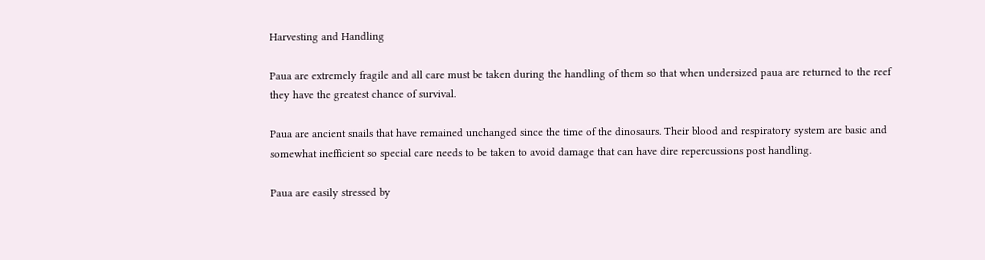Harvesting and Handling

Paua are extremely fragile and all care must be taken during the handling of them so that when undersized paua are returned to the reef they have the greatest chance of survival.

Paua are ancient snails that have remained unchanged since the time of the dinosaurs. Their blood and respiratory system are basic and somewhat inefficient so special care needs to be taken to avoid damage that can have dire repercussions post handling.

Paua are easily stressed by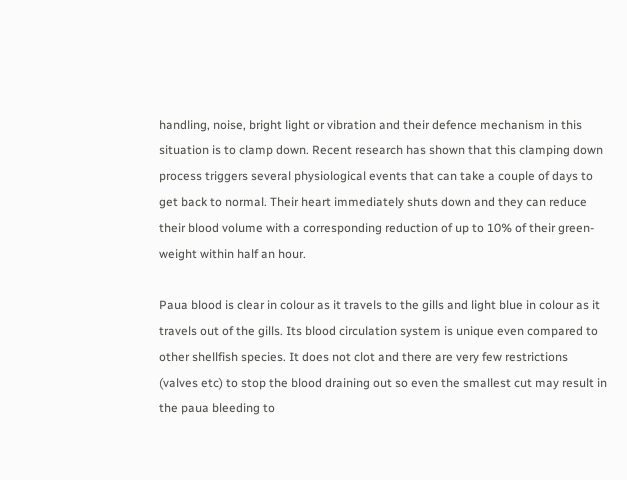handling, noise, bright light or vibration and their defence mechanism in this situation is to clamp down. Recent research has shown that this clamping down process triggers several physiological events that can take a couple of days to get back to normal. Their heart immediately shuts down and they can reduce their blood volume with a corresponding reduction of up to 10% of their green-weight within half an hour.

Paua blood is clear in colour as it travels to the gills and light blue in colour as it travels out of the gills. Its blood circulation system is unique even compared to other shellfish species. It does not clot and there are very few restrictions (valves etc) to stop the blood draining out so even the smallest cut may result in the paua bleeding to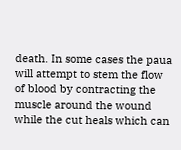death. In some cases the paua will attempt to stem the flow of blood by contracting the muscle around the wound while the cut heals which can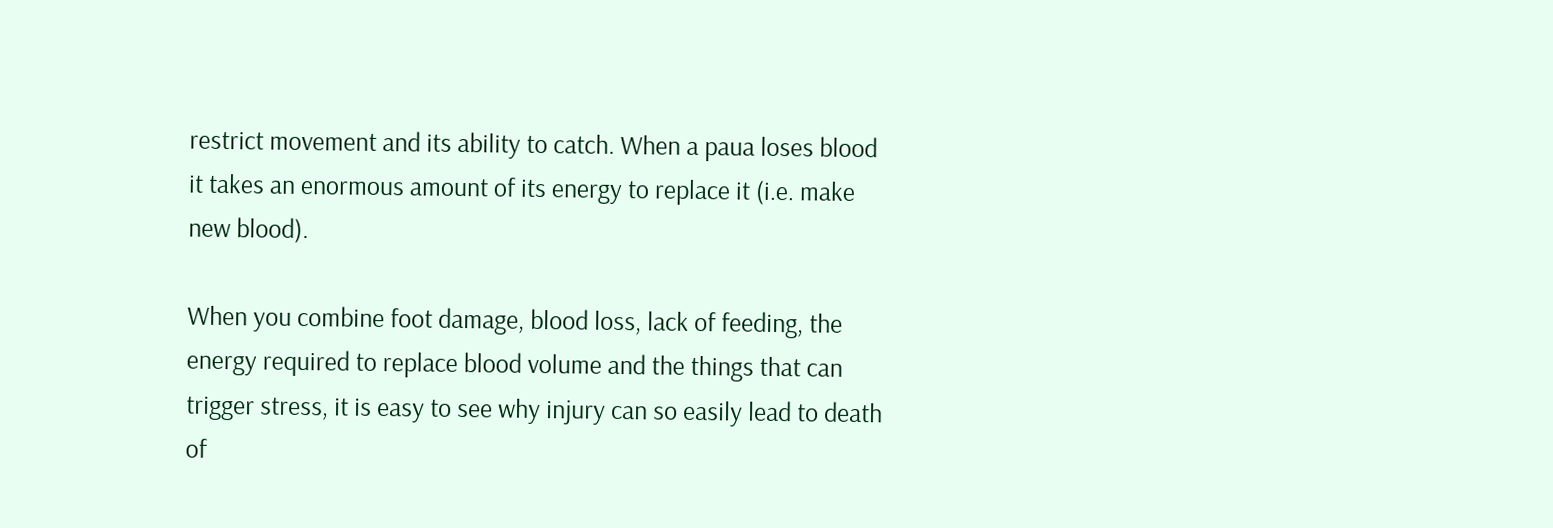restrict movement and its ability to catch. When a paua loses blood it takes an enormous amount of its energy to replace it (i.e. make new blood).

When you combine foot damage, blood loss, lack of feeding, the energy required to replace blood volume and the things that can trigger stress, it is easy to see why injury can so easily lead to death of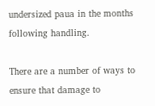undersized paua in the months following handling.

There are a number of ways to ensure that damage to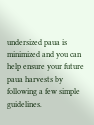undersized paua is minimized and you can help ensure your future paua harvests by following a few simple guidelines.